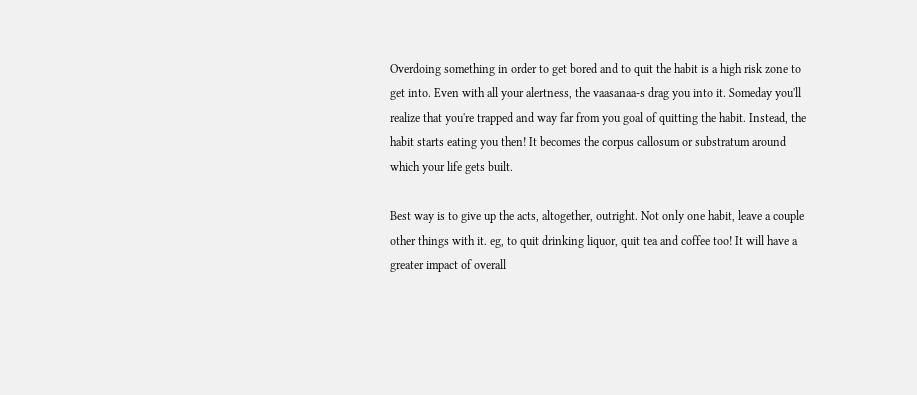Overdoing something in order to get bored and to quit the habit is a high risk zone to get into. Even with all your alertness, the vaasanaa-s drag you into it. Someday you'll realize that you're trapped and way far from you goal of quitting the habit. Instead, the habit starts eating you then! It becomes the corpus callosum or substratum around which your life gets built.

Best way is to give up the acts, altogether, outright. Not only one habit, leave a couple other things with it. eg, to quit drinking liquor, quit tea and coffee too! It will have a greater impact of overall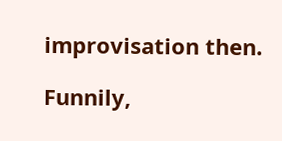improvisation then.

Funnily,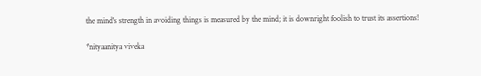the mind's strength in avoiding things is measured by the mind; it is downright foolish to trust its assertions!

*nityaanitya viveka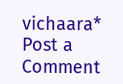vichaara*
Post a Comment